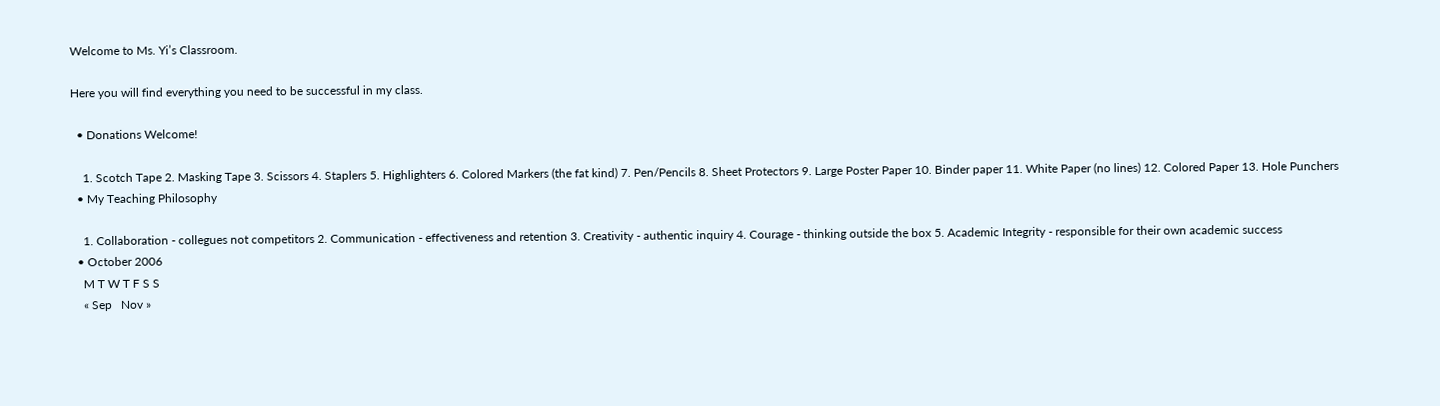Welcome to Ms. Yi’s Classroom.

Here you will find everything you need to be successful in my class.

  • Donations Welcome!

    1. Scotch Tape 2. Masking Tape 3. Scissors 4. Staplers 5. Highlighters 6. Colored Markers (the fat kind) 7. Pen/Pencils 8. Sheet Protectors 9. Large Poster Paper 10. Binder paper 11. White Paper (no lines) 12. Colored Paper 13. Hole Punchers
  • My Teaching Philosophy

    1. Collaboration - collegues not competitors 2. Communication - effectiveness and retention 3. Creativity - authentic inquiry 4. Courage - thinking outside the box 5. Academic Integrity - responsible for their own academic success
  • October 2006
    M T W T F S S
    « Sep   Nov »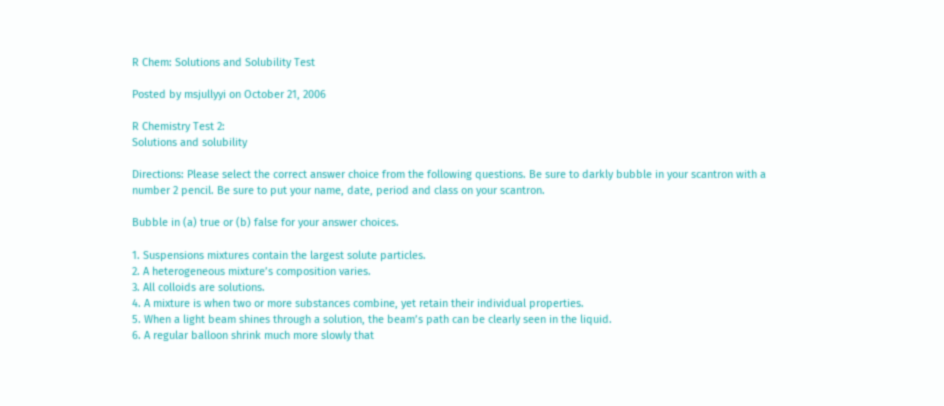R Chem: Solutions and Solubility Test

Posted by msjullyyi on October 21, 2006

R Chemistry Test 2:
Solutions and solubility

Directions: Please select the correct answer choice from the following questions. Be sure to darkly bubble in your scantron with a number 2 pencil. Be sure to put your name, date, period and class on your scantron.

Bubble in (a) true or (b) false for your answer choices.

1. Suspensions mixtures contain the largest solute particles.
2. A heterogeneous mixture’s composition varies.
3. All colloids are solutions.
4. A mixture is when two or more substances combine, yet retain their individual properties.
5. When a light beam shines through a solution, the beam’s path can be clearly seen in the liquid.
6. A regular balloon shrink much more slowly that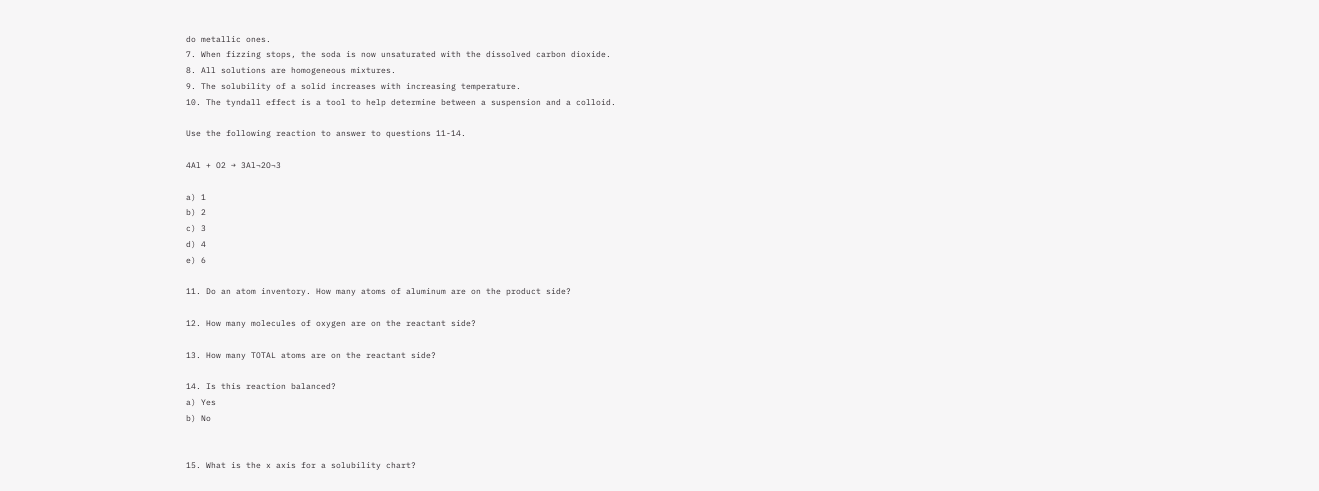do metallic ones.
7. When fizzing stops, the soda is now unsaturated with the dissolved carbon dioxide.
8. All solutions are homogeneous mixtures.
9. The solubility of a solid increases with increasing temperature.
10. The tyndall effect is a tool to help determine between a suspension and a colloid.

Use the following reaction to answer to questions 11-14.

4Al + O2 → 3Al¬2O¬3

a) 1
b) 2
c) 3
d) 4
e) 6

11. Do an atom inventory. How many atoms of aluminum are on the product side?

12. How many molecules of oxygen are on the reactant side?

13. How many TOTAL atoms are on the reactant side?

14. Is this reaction balanced?
a) Yes
b) No


15. What is the x axis for a solubility chart?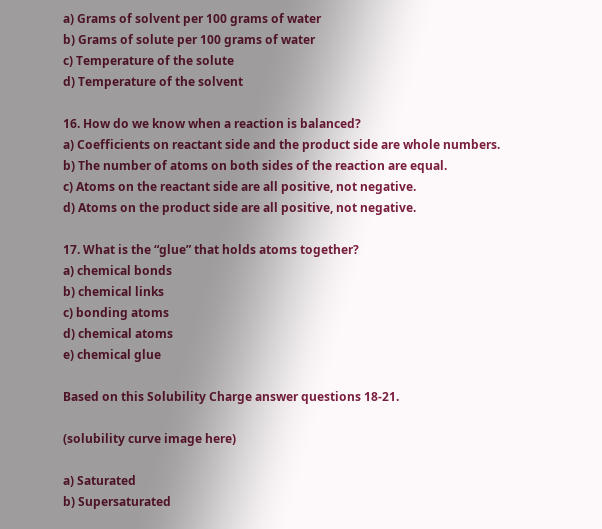a) Grams of solvent per 100 grams of water
b) Grams of solute per 100 grams of water
c) Temperature of the solute
d) Temperature of the solvent

16. How do we know when a reaction is balanced?
a) Coefficients on reactant side and the product side are whole numbers.
b) The number of atoms on both sides of the reaction are equal.
c) Atoms on the reactant side are all positive, not negative.
d) Atoms on the product side are all positive, not negative.

17. What is the “glue” that holds atoms together?
a) chemical bonds
b) chemical links
c) bonding atoms
d) chemical atoms
e) chemical glue

Based on this Solubility Charge answer questions 18-21.

(solubility curve image here)

a) Saturated
b) Supersaturated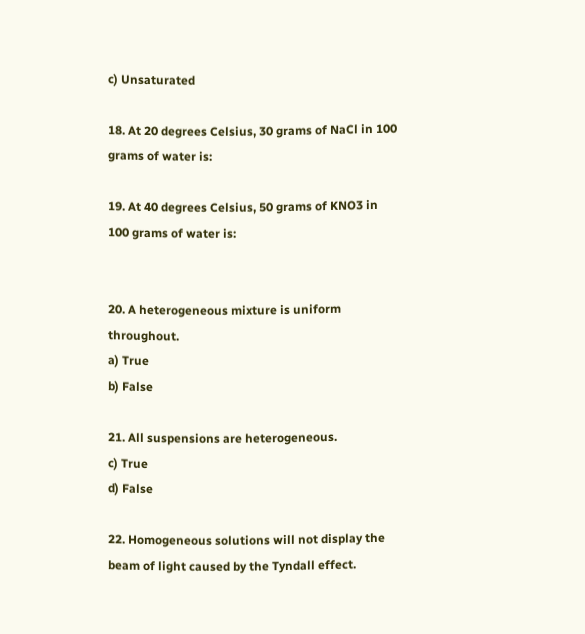c) Unsaturated

18. At 20 degrees Celsius, 30 grams of NaCl in 100 grams of water is:

19. At 40 degrees Celsius, 50 grams of KNO3 in 100 grams of water is:


20. A heterogeneous mixture is uniform throughout.
a) True
b) False

21. All suspensions are heterogeneous.
c) True
d) False

22. Homogeneous solutions will not display the beam of light caused by the Tyndall effect.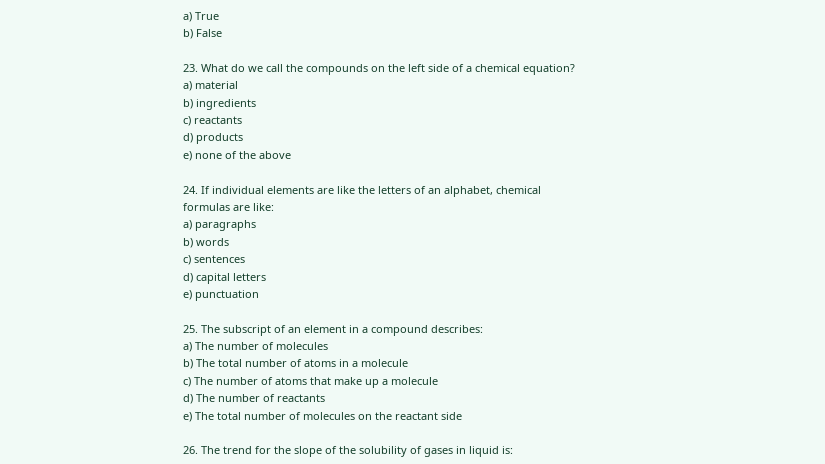a) True
b) False

23. What do we call the compounds on the left side of a chemical equation?
a) material
b) ingredients
c) reactants
d) products
e) none of the above

24. If individual elements are like the letters of an alphabet, chemical formulas are like:
a) paragraphs
b) words
c) sentences
d) capital letters
e) punctuation

25. The subscript of an element in a compound describes:
a) The number of molecules
b) The total number of atoms in a molecule
c) The number of atoms that make up a molecule
d) The number of reactants
e) The total number of molecules on the reactant side

26. The trend for the slope of the solubility of gases in liquid is: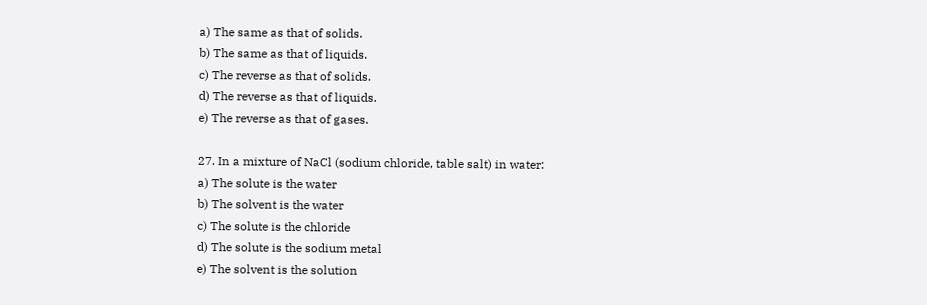a) The same as that of solids.
b) The same as that of liquids.
c) The reverse as that of solids.
d) The reverse as that of liquids.
e) The reverse as that of gases.

27. In a mixture of NaCl (sodium chloride, table salt) in water:
a) The solute is the water
b) The solvent is the water
c) The solute is the chloride
d) The solute is the sodium metal
e) The solvent is the solution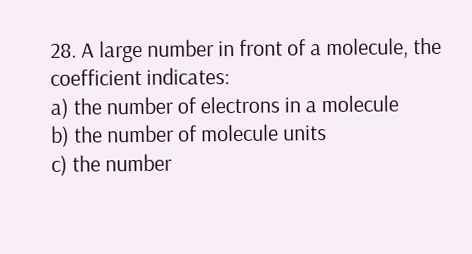28. A large number in front of a molecule, the coefficient indicates:
a) the number of electrons in a molecule
b) the number of molecule units
c) the number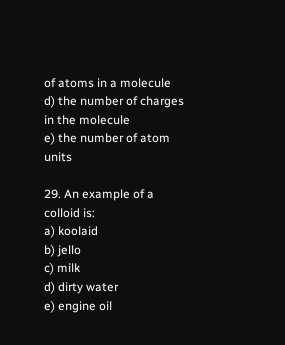of atoms in a molecule
d) the number of charges in the molecule
e) the number of atom units

29. An example of a colloid is:
a) koolaid
b) jello
c) milk
d) dirty water
e) engine oil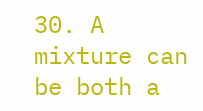30. A mixture can be both a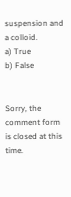suspension and a colloid.
a) True
b) False


Sorry, the comment form is closed at this time.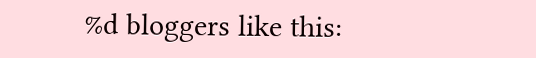%d bloggers like this: